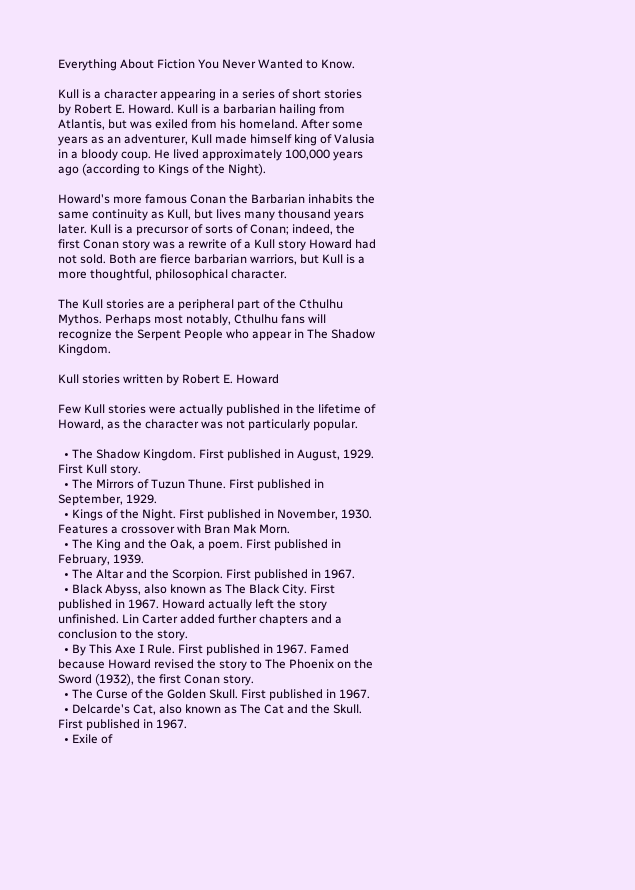Everything About Fiction You Never Wanted to Know.

Kull is a character appearing in a series of short stories by Robert E. Howard. Kull is a barbarian hailing from Atlantis, but was exiled from his homeland. After some years as an adventurer, Kull made himself king of Valusia in a bloody coup. He lived approximately 100,000 years ago (according to Kings of the Night).

Howard's more famous Conan the Barbarian inhabits the same continuity as Kull, but lives many thousand years later. Kull is a precursor of sorts of Conan; indeed, the first Conan story was a rewrite of a Kull story Howard had not sold. Both are fierce barbarian warriors, but Kull is a more thoughtful, philosophical character.

The Kull stories are a peripheral part of the Cthulhu Mythos. Perhaps most notably, Cthulhu fans will recognize the Serpent People who appear in The Shadow Kingdom.

Kull stories written by Robert E. Howard

Few Kull stories were actually published in the lifetime of Howard, as the character was not particularly popular.

  • The Shadow Kingdom. First published in August, 1929. First Kull story.
  • The Mirrors of Tuzun Thune. First published in September, 1929.
  • Kings of the Night. First published in November, 1930. Features a crossover with Bran Mak Morn.
  • The King and the Oak, a poem. First published in February, 1939.
  • The Altar and the Scorpion. First published in 1967.
  • Black Abyss, also known as The Black City. First published in 1967. Howard actually left the story unfinished. Lin Carter added further chapters and a conclusion to the story.
  • By This Axe I Rule. First published in 1967. Famed because Howard revised the story to The Phoenix on the Sword (1932), the first Conan story.
  • The Curse of the Golden Skull. First published in 1967.
  • Delcarde's Cat, also known as The Cat and the Skull. First published in 1967.
  • Exile of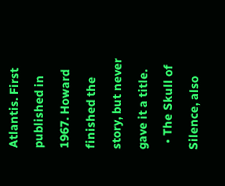Atlantis. First published in 1967. Howard finished the story, but never gave it a title.
  • The Skull of Silence, also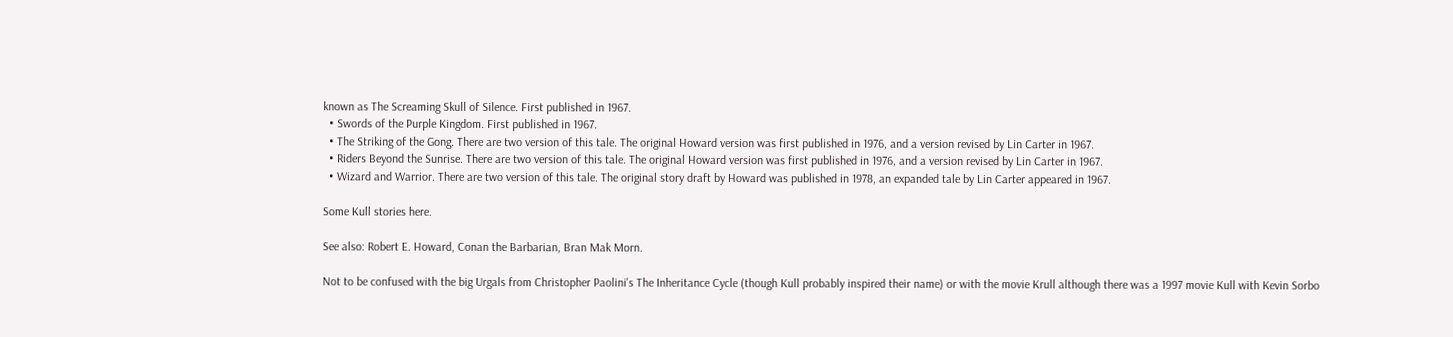known as The Screaming Skull of Silence. First published in 1967.
  • Swords of the Purple Kingdom. First published in 1967.
  • The Striking of the Gong. There are two version of this tale. The original Howard version was first published in 1976, and a version revised by Lin Carter in 1967.
  • Riders Beyond the Sunrise. There are two version of this tale. The original Howard version was first published in 1976, and a version revised by Lin Carter in 1967.
  • Wizard and Warrior. There are two version of this tale. The original story draft by Howard was published in 1978, an expanded tale by Lin Carter appeared in 1967.

Some Kull stories here.

See also: Robert E. Howard, Conan the Barbarian, Bran Mak Morn.

Not to be confused with the big Urgals from Christopher Paolini's The Inheritance Cycle (though Kull probably inspired their name) or with the movie Krull although there was a 1997 movie Kull with Kevin Sorbo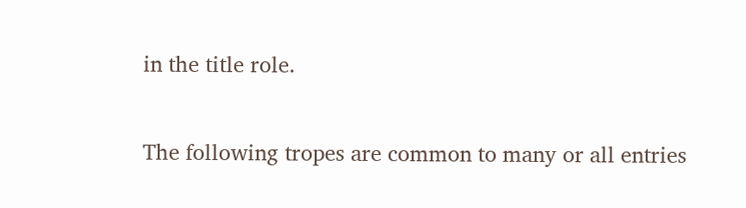in the title role.

The following tropes are common to many or all entries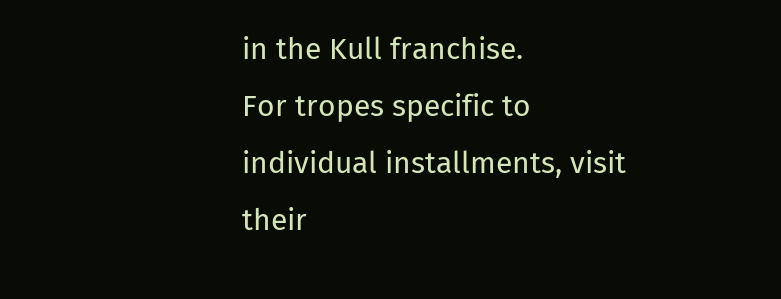in the Kull franchise.
For tropes specific to individual installments, visit their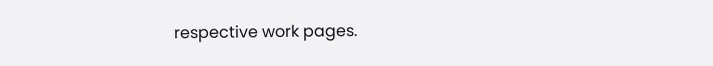respective work pages.